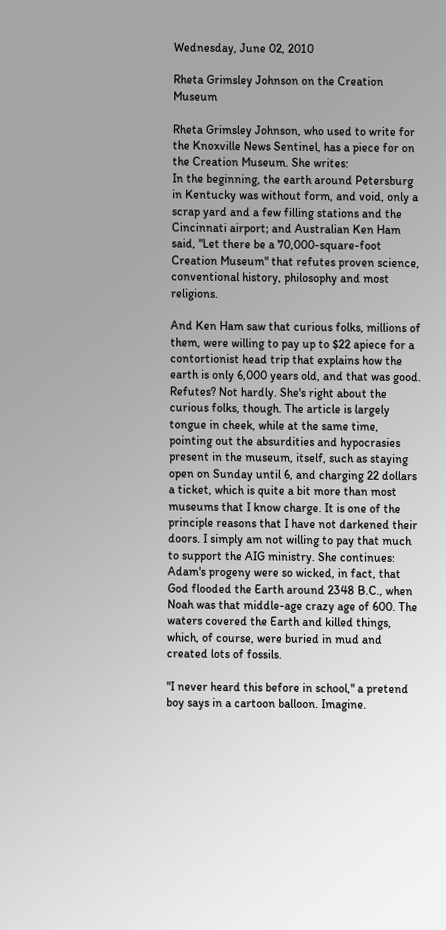Wednesday, June 02, 2010

Rheta Grimsley Johnson on the Creation Museum

Rheta Grimsley Johnson, who used to write for the Knoxville News Sentinel, has a piece for on the Creation Museum. She writes:
In the beginning, the earth around Petersburg in Kentucky was without form, and void, only a scrap yard and a few filling stations and the Cincinnati airport; and Australian Ken Ham said, "Let there be a 70,000-square-foot Creation Museum" that refutes proven science, conventional history, philosophy and most religions.

And Ken Ham saw that curious folks, millions of them, were willing to pay up to $22 apiece for a contortionist head trip that explains how the earth is only 6,000 years old, and that was good.
Refutes? Not hardly. She's right about the curious folks, though. The article is largely tongue in cheek, while at the same time, pointing out the absurdities and hypocrasies present in the museum, itself, such as staying open on Sunday until 6, and charging 22 dollars a ticket, which is quite a bit more than most museums that I know charge. It is one of the principle reasons that I have not darkened their doors. I simply am not willing to pay that much to support the AIG ministry. She continues:
Adam's progeny were so wicked, in fact, that God flooded the Earth around 2348 B.C., when Noah was that middle-age crazy age of 600. The waters covered the Earth and killed things, which, of course, were buried in mud and created lots of fossils.

"I never heard this before in school," a pretend boy says in a cartoon balloon. Imagine.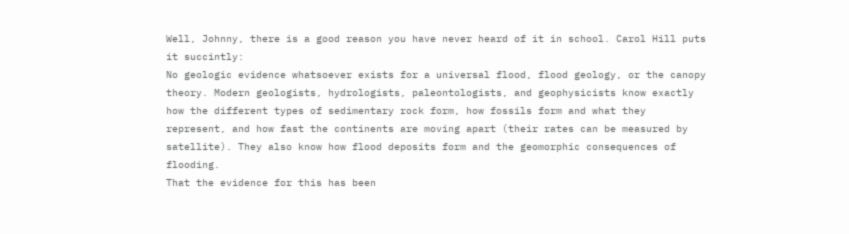Well, Johnny, there is a good reason you have never heard of it in school. Carol Hill puts it succintly:
No geologic evidence whatsoever exists for a universal flood, flood geology, or the canopy theory. Modern geologists, hydrologists, paleontologists, and geophysicists know exactly how the different types of sedimentary rock form, how fossils form and what they represent, and how fast the continents are moving apart (their rates can be measured by satellite). They also know how flood deposits form and the geomorphic consequences of flooding.
That the evidence for this has been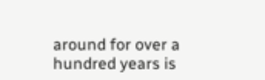around for over a hundred years is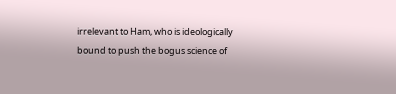irrelevant to Ham, who is ideologically bound to push the bogus science of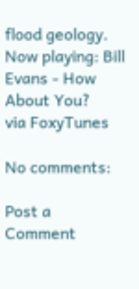flood geology.
Now playing: Bill Evans - How About You?
via FoxyTunes

No comments:

Post a Comment